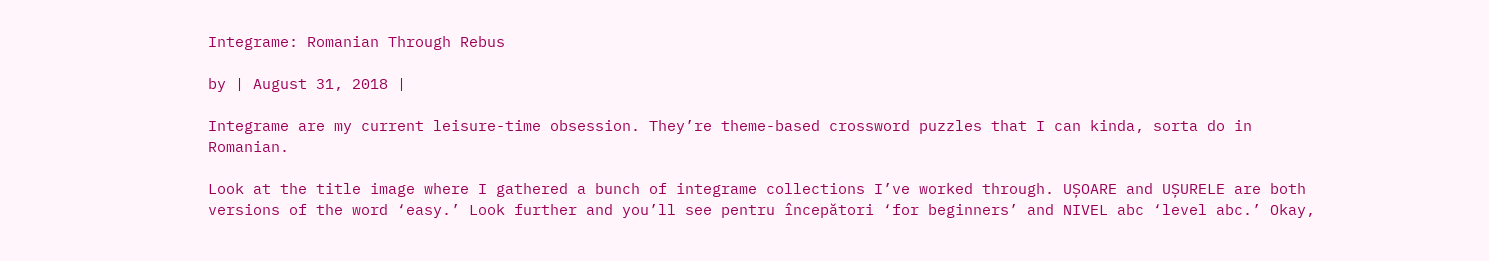Integrame: Romanian Through Rebus

by | August 31, 2018 |

Integrame are my current leisure-time obsession. They’re theme-based crossword puzzles that I can kinda, sorta do in Romanian.

Look at the title image where I gathered a bunch of integrame collections I’ve worked through. UȘOARE and UȘURELE are both versions of the word ‘easy.’ Look further and you’ll see pentru începători ‘for beginners’ and NIVEL abc ‘level abc.’ Okay,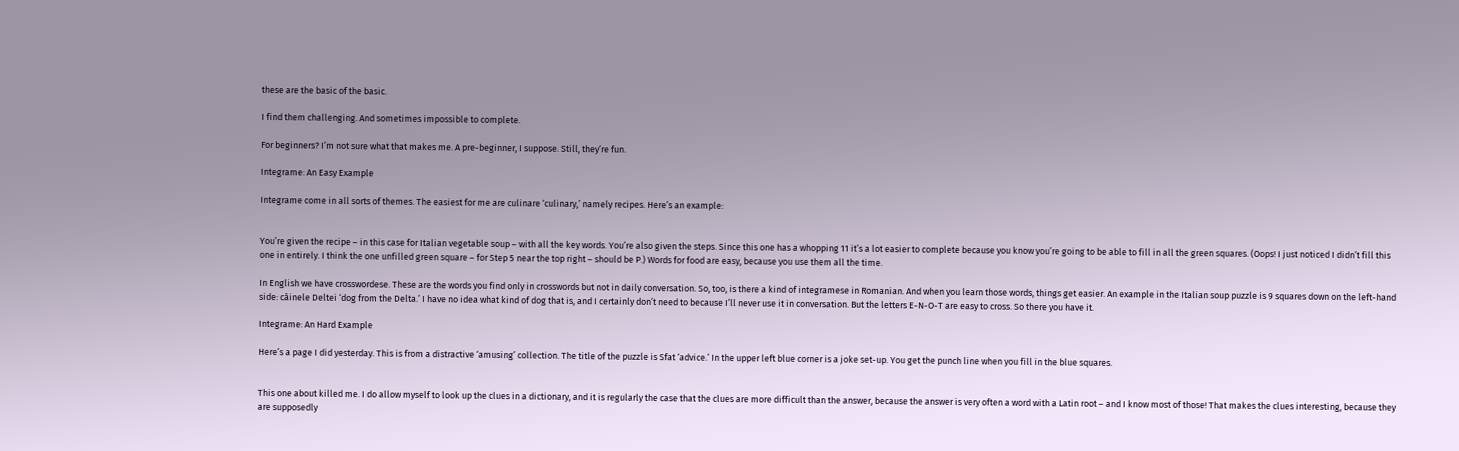these are the basic of the basic.

I find them challenging. And sometimes impossible to complete.

For beginners? I’m not sure what that makes me. A pre-beginner, I suppose. Still, they’re fun.

Integrame: An Easy Example

Integrame come in all sorts of themes. The easiest for me are culinare ‘culinary,’ namely recipes. Here’s an example:


You’re given the recipe – in this case for Italian vegetable soup – with all the key words. You’re also given the steps. Since this one has a whopping 11 it’s a lot easier to complete because you know you’re going to be able to fill in all the green squares. (Oops! I just noticed I didn’t fill this one in entirely. I think the one unfilled green square – for Step 5 near the top right – should be P.) Words for food are easy, because you use them all the time.

In English we have crosswordese. These are the words you find only in crosswords but not in daily conversation. So, too, is there a kind of integramese in Romanian. And when you learn those words, things get easier. An example in the Italian soup puzzle is 9 squares down on the left-hand side: câinele Deltei ‘dog from the Delta.’ I have no idea what kind of dog that is, and I certainly don’t need to because I’ll never use it in conversation. But the letters E-N-O-T are easy to cross. So there you have it.

Integrame: An Hard Example

Here’s a page I did yesterday. This is from a distractive ‘amusing’ collection. The title of the puzzle is Sfat ‘advice.’ In the upper left blue corner is a joke set-up. You get the punch line when you fill in the blue squares.


This one about killed me. I do allow myself to look up the clues in a dictionary, and it is regularly the case that the clues are more difficult than the answer, because the answer is very often a word with a Latin root – and I know most of those! That makes the clues interesting, because they are supposedly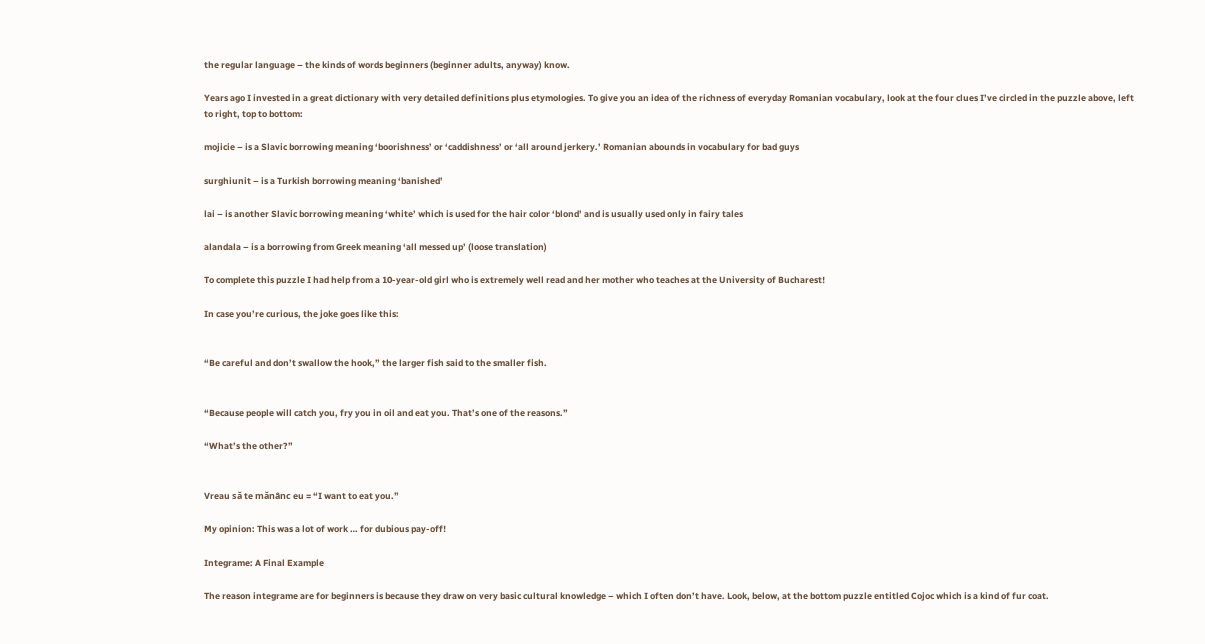the regular language – the kinds of words beginners (beginner adults, anyway) know.

Years ago I invested in a great dictionary with very detailed definitions plus etymologies. To give you an idea of the richness of everyday Romanian vocabulary, look at the four clues I’ve circled in the puzzle above, left to right, top to bottom:

mojicie – is a Slavic borrowing meaning ‘boorishness’ or ‘caddishness’ or ‘all around jerkery.’ Romanian abounds in vocabulary for bad guys

surghiunit – is a Turkish borrowing meaning ‘banished’

lai – is another Slavic borrowing meaning ‘white’ which is used for the hair color ‘blond’ and is usually used only in fairy tales

alandala – is a borrowing from Greek meaning ‘all messed up’ (loose translation)

To complete this puzzle I had help from a 10-year-old girl who is extremely well read and her mother who teaches at the University of Bucharest!

In case you’re curious, the joke goes like this:


“Be careful and don’t swallow the hook,” the larger fish said to the smaller fish.


“Because people will catch you, fry you in oil and eat you. That’s one of the reasons.”

“What’s the other?”


Vreau să te mănânc eu = “I want to eat you.”

My opinion: This was a lot of work … for dubious pay-off!

Integrame: A Final Example

The reason integrame are for beginners is because they draw on very basic cultural knowledge – which I often don’t have. Look, below, at the bottom puzzle entitled Cojoc which is a kind of fur coat.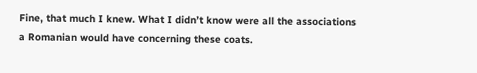Fine, that much I knew. What I didn’t know were all the associations a Romanian would have concerning these coats.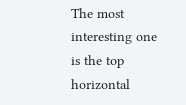The most interesting one is the top horizontal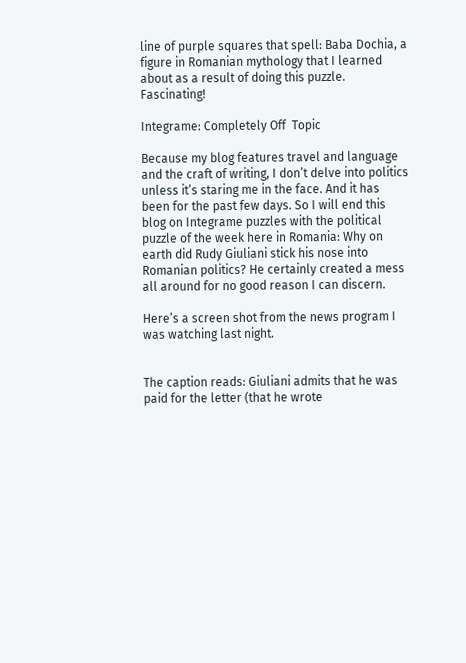line of purple squares that spell: Baba Dochia, a figure in Romanian mythology that I learned about as a result of doing this puzzle. Fascinating!

Integrame: Completely Off  Topic

Because my blog features travel and language and the craft of writing, I don’t delve into politics unless it’s staring me in the face. And it has been for the past few days. So I will end this blog on Integrame puzzles with the political puzzle of the week here in Romania: Why on earth did Rudy Giuliani stick his nose into Romanian politics? He certainly created a mess all around for no good reason I can discern.

Here’s a screen shot from the news program I was watching last night.


The caption reads: Giuliani admits that he was paid for the letter (that he wrote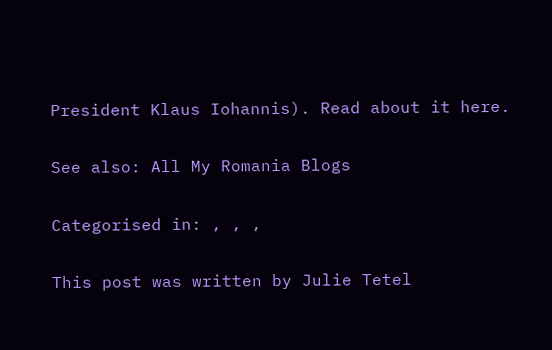President Klaus Iohannis). Read about it here.

See also: All My Romania Blogs

Categorised in: , , ,

This post was written by Julie Tetel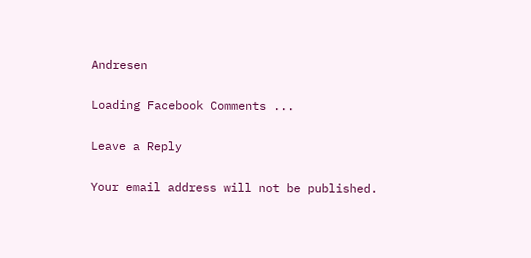Andresen

Loading Facebook Comments ...

Leave a Reply

Your email address will not be published.